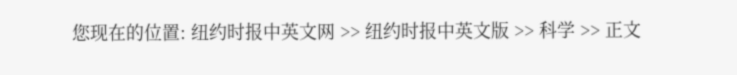您现在的位置: 纽约时报中英文网 >> 纽约时报中英文版 >> 科学 >> 正文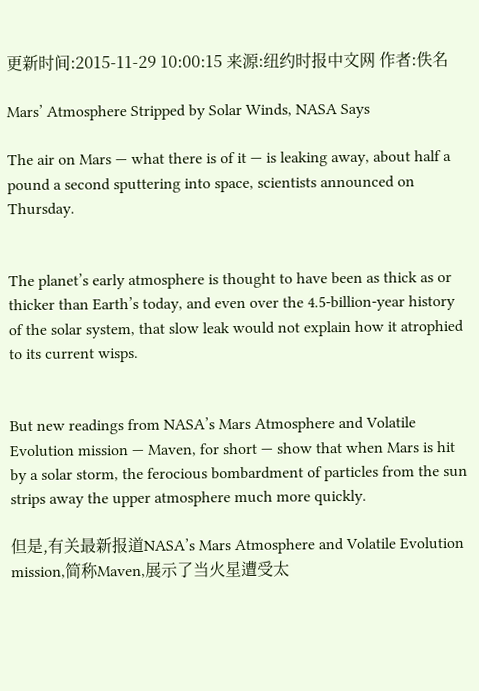更新时间:2015-11-29 10:00:15 来源:纽约时报中文网 作者:佚名

Mars’ Atmosphere Stripped by Solar Winds, NASA Says

The air on Mars — what there is of it — is leaking away, about half a pound a second sputtering into space, scientists announced on Thursday.


The planet’s early atmosphere is thought to have been as thick as or thicker than Earth’s today, and even over the 4.5-billion-year history of the solar system, that slow leak would not explain how it atrophied to its current wisps.


But new readings from NASA’s Mars Atmosphere and Volatile Evolution mission — Maven, for short — show that when Mars is hit by a solar storm, the ferocious bombardment of particles from the sun strips away the upper atmosphere much more quickly.

但是,有关最新报道NASA’s Mars Atmosphere and Volatile Evolution mission,简称Maven,展示了当火星遭受太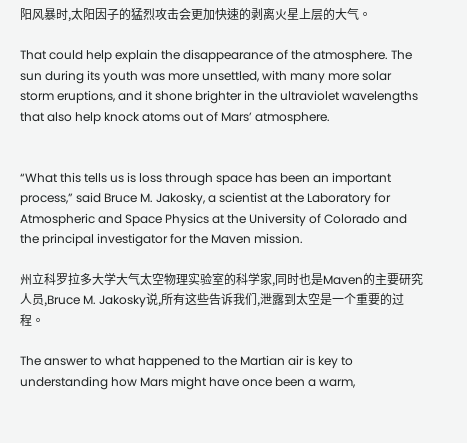阳风暴时,太阳因子的猛烈攻击会更加快速的剥离火星上层的大气。

That could help explain the disappearance of the atmosphere. The sun during its youth was more unsettled, with many more solar storm eruptions, and it shone brighter in the ultraviolet wavelengths that also help knock atoms out of Mars’ atmosphere.


“What this tells us is loss through space has been an important process,” said Bruce M. Jakosky, a scientist at the Laboratory for Atmospheric and Space Physics at the University of Colorado and the principal investigator for the Maven mission.

州立科罗拉多大学大气太空物理实验室的科学家,同时也是Maven的主要研究人员,Bruce M. Jakosky说,所有这些告诉我们,泄露到太空是一个重要的过程。

The answer to what happened to the Martian air is key to understanding how Mars might have once been a warm,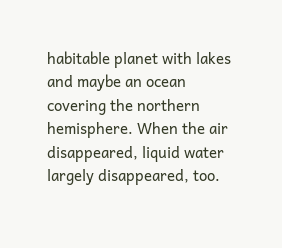habitable planet with lakes and maybe an ocean covering the northern hemisphere. When the air disappeared, liquid water largely disappeared, too.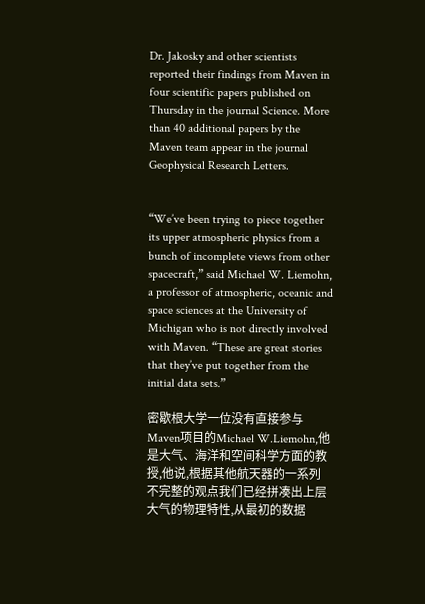Dr. Jakosky and other scientists reported their findings from Maven in four scientific papers published on Thursday in the journal Science. More than 40 additional papers by the Maven team appear in the journal Geophysical Research Letters.


“We’ve been trying to piece together its upper atmospheric physics from a bunch of incomplete views from other spacecraft,” said Michael W. Liemohn, a professor of atmospheric, oceanic and space sciences at the University of Michigan who is not directly involved with Maven. “These are great stories that they’ve put together from the initial data sets.”

密歇根大学一位没有直接参与Maven项目的Michael W.Liemohn,他是大气、海洋和空间科学方面的教授,他说,根据其他航天器的一系列不完整的观点我们已经拼凑出上层大气的物理特性,从最初的数据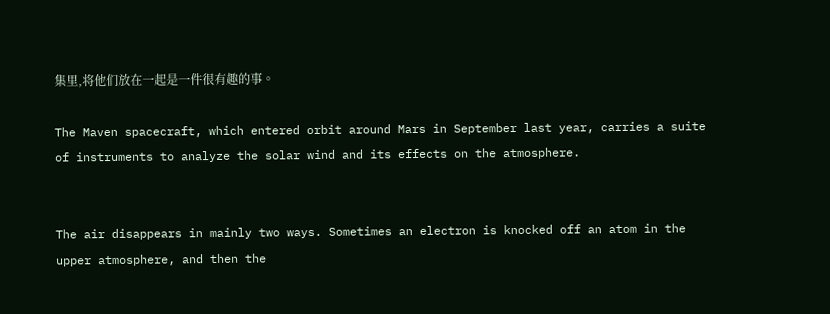集里,将他们放在一起是一件很有趣的事。

The Maven spacecraft, which entered orbit around Mars in September last year, carries a suite of instruments to analyze the solar wind and its effects on the atmosphere.


The air disappears in mainly two ways. Sometimes an electron is knocked off an atom in the upper atmosphere, and then the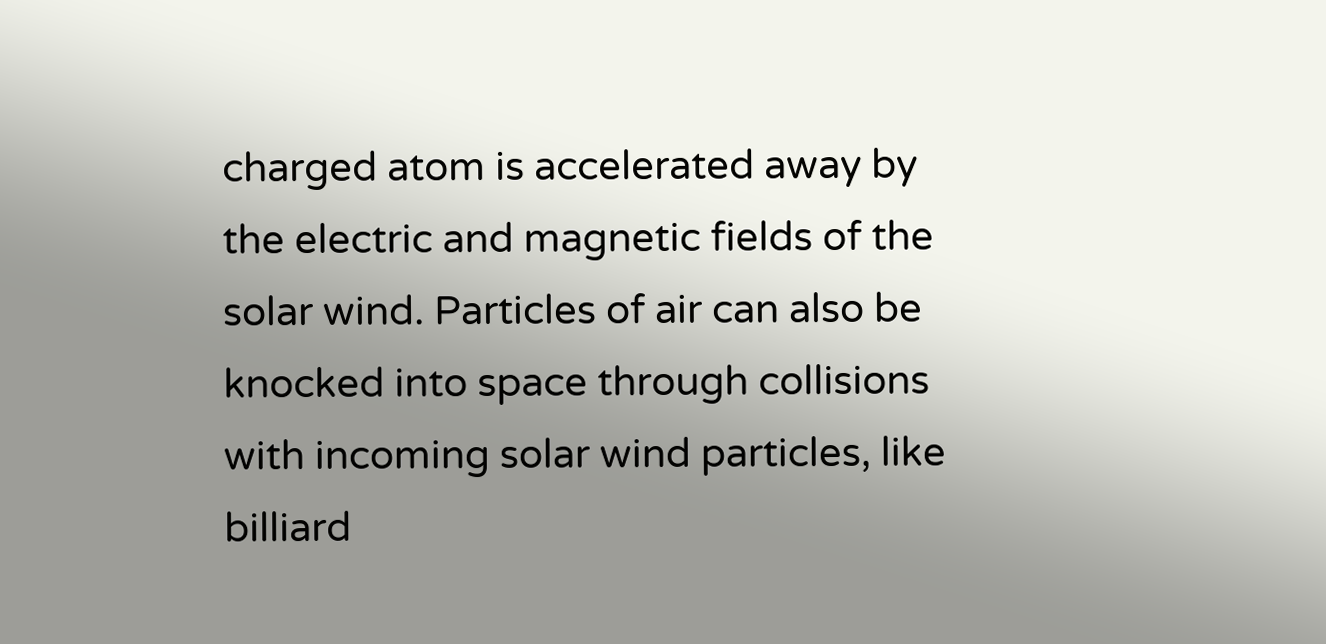charged atom is accelerated away by the electric and magnetic fields of the solar wind. Particles of air can also be knocked into space through collisions with incoming solar wind particles, like billiard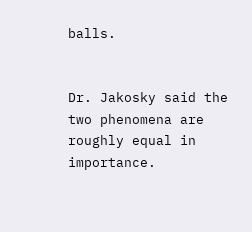balls.


Dr. Jakosky said the two phenomena are roughly equal in importance.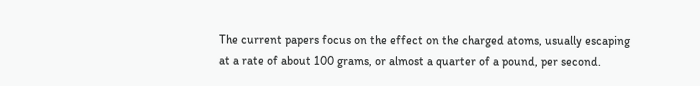The current papers focus on the effect on the charged atoms, usually escaping at a rate of about 100 grams, or almost a quarter of a pound, per second.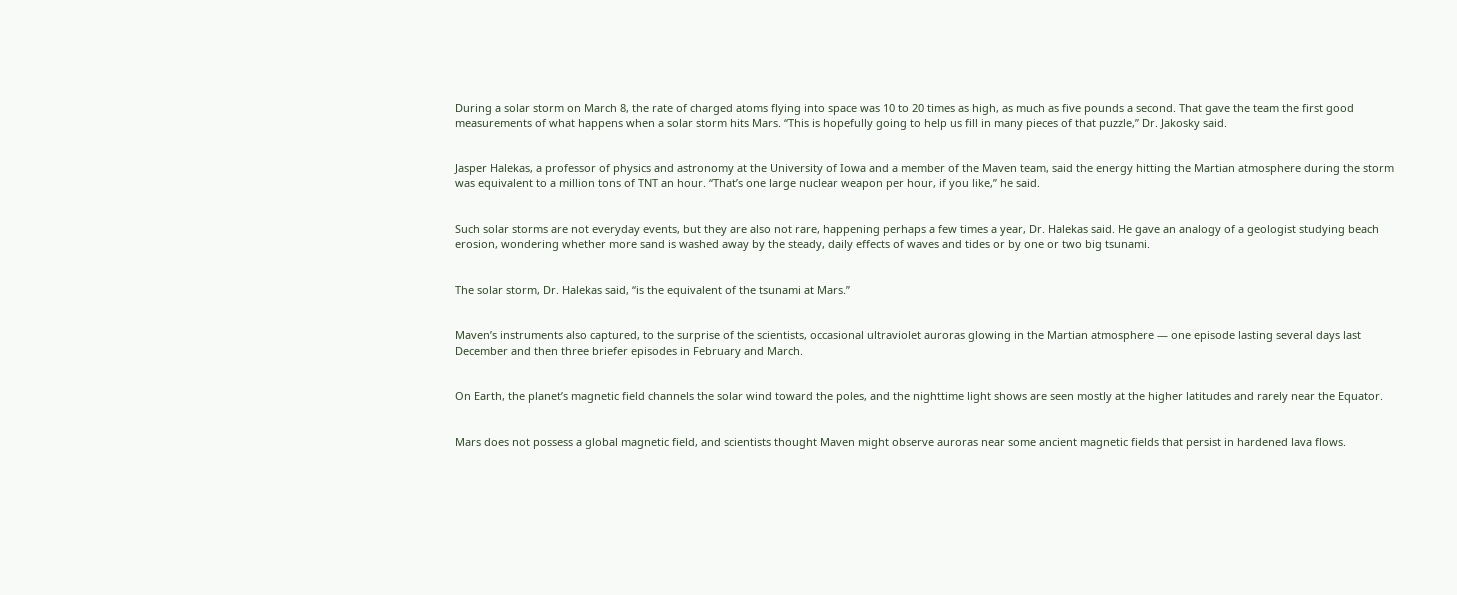During a solar storm on March 8, the rate of charged atoms flying into space was 10 to 20 times as high, as much as five pounds a second. That gave the team the first good measurements of what happens when a solar storm hits Mars. “This is hopefully going to help us fill in many pieces of that puzzle,” Dr. Jakosky said.


Jasper Halekas, a professor of physics and astronomy at the University of Iowa and a member of the Maven team, said the energy hitting the Martian atmosphere during the storm was equivalent to a million tons of TNT an hour. “That’s one large nuclear weapon per hour, if you like,” he said.


Such solar storms are not everyday events, but they are also not rare, happening perhaps a few times a year, Dr. Halekas said. He gave an analogy of a geologist studying beach erosion, wondering whether more sand is washed away by the steady, daily effects of waves and tides or by one or two big tsunami.


The solar storm, Dr. Halekas said, “is the equivalent of the tsunami at Mars.”


Maven’s instruments also captured, to the surprise of the scientists, occasional ultraviolet auroras glowing in the Martian atmosphere — one episode lasting several days last December and then three briefer episodes in February and March.


On Earth, the planet’s magnetic field channels the solar wind toward the poles, and the nighttime light shows are seen mostly at the higher latitudes and rarely near the Equator.


Mars does not possess a global magnetic field, and scientists thought Maven might observe auroras near some ancient magnetic fields that persist in hardened lava flows.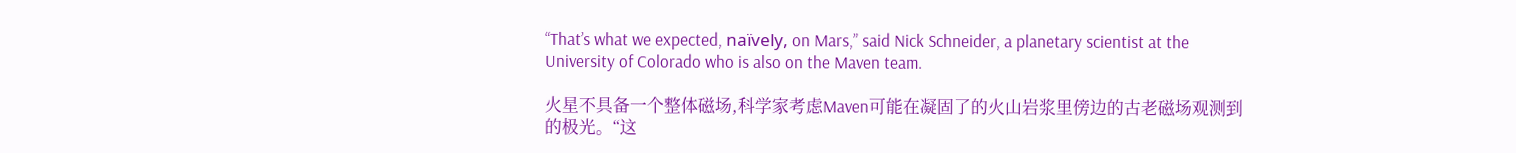“That’s what we expected, naïvely, on Mars,” said Nick Schneider, a planetary scientist at the University of Colorado who is also on the Maven team.

火星不具备一个整体磁场,科学家考虑Maven可能在凝固了的火山岩浆里傍边的古老磁场观测到的极光。“这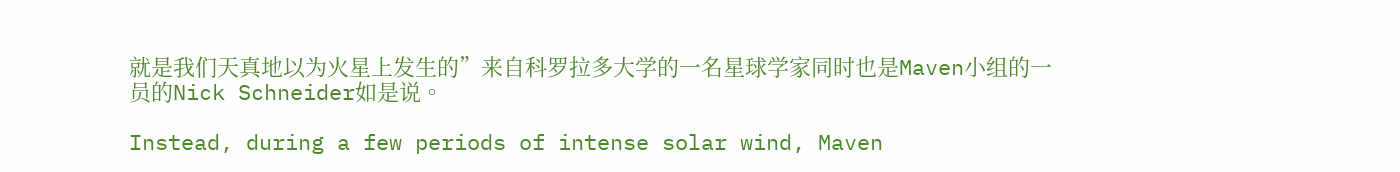就是我们天真地以为火星上发生的”来自科罗拉多大学的一名星球学家同时也是Maven小组的一员的Nick Schneider如是说。

Instead, during a few periods of intense solar wind, Maven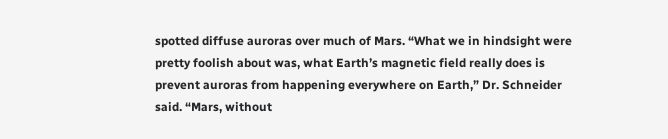spotted diffuse auroras over much of Mars. “What we in hindsight were pretty foolish about was, what Earth’s magnetic field really does is prevent auroras from happening everywhere on Earth,” Dr. Schneider said. “Mars, without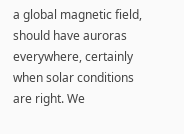a global magnetic field, should have auroras everywhere, certainly when solar conditions are right. We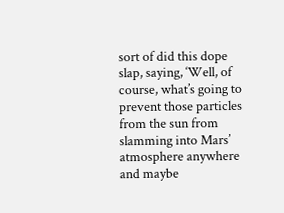sort of did this dope slap, saying, ‘Well, of course, what’s going to prevent those particles from the sun from slamming into Mars’ atmosphere anywhere and maybe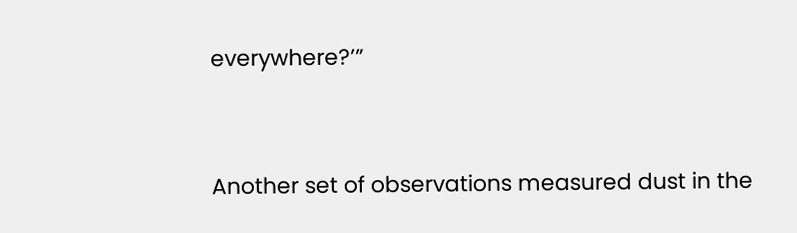everywhere?’”


Another set of observations measured dust in the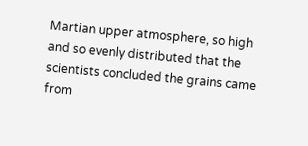Martian upper atmosphere, so high and so evenly distributed that the scientists concluded the grains came from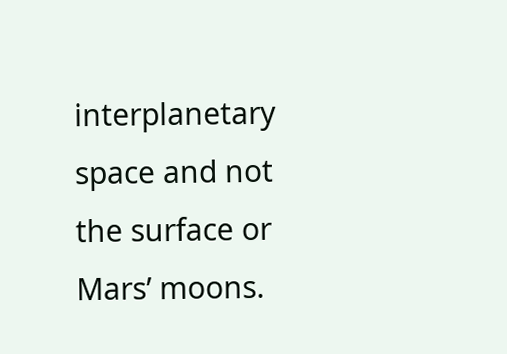interplanetary space and not the surface or Mars’ moons.